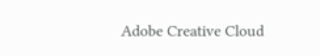Adobe Creative Cloud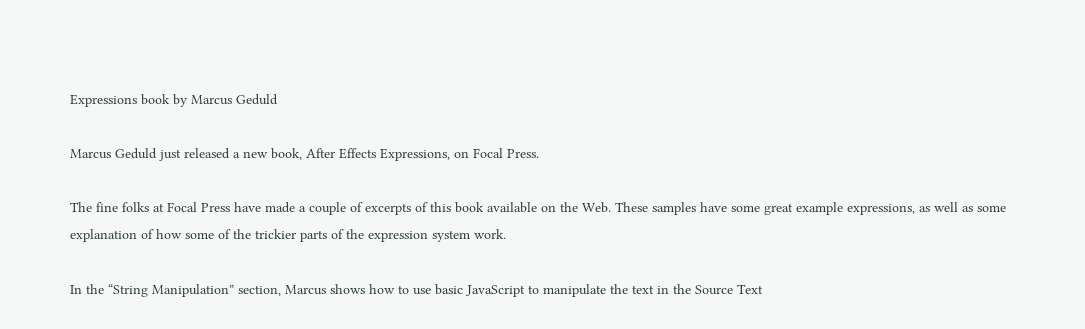Expressions book by Marcus Geduld

Marcus Geduld just released a new book, After Effects Expressions, on Focal Press.

The fine folks at Focal Press have made a couple of excerpts of this book available on the Web. These samples have some great example expressions, as well as some explanation of how some of the trickier parts of the expression system work.

In the “String Manipulation” section, Marcus shows how to use basic JavaScript to manipulate the text in the Source Text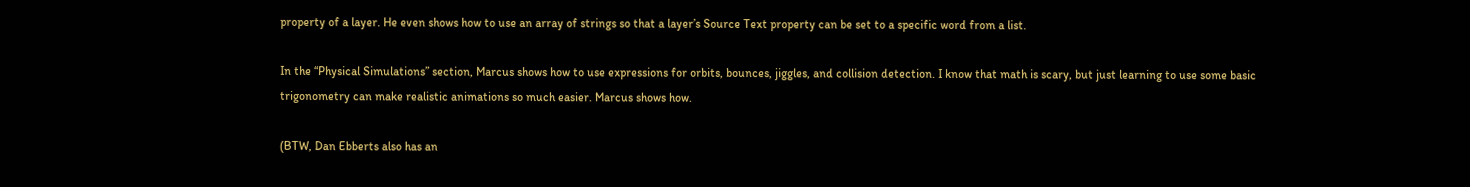property of a layer. He even shows how to use an array of strings so that a layer’s Source Text property can be set to a specific word from a list.

In the “Physical Simulations” section, Marcus shows how to use expressions for orbits, bounces, jiggles, and collision detection. I know that math is scary, but just learning to use some basic trigonometry can make realistic animations so much easier. Marcus shows how.

(BTW, Dan Ebberts also has an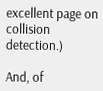excellent page on collision detection.)

And, of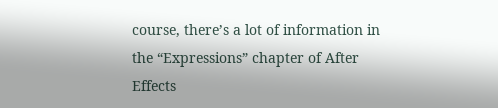course, there’s a lot of information in the “Expressions” chapter of After Effects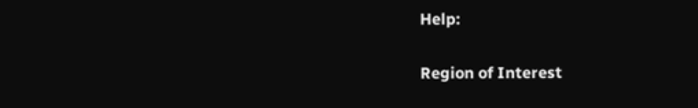Help:

Region of Interest